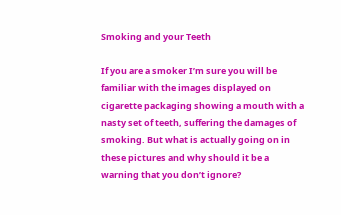Smoking and your Teeth

If you are a smoker I’m sure you will be familiar with the images displayed on cigarette packaging showing a mouth with a nasty set of teeth, suffering the damages of smoking. But what is actually going on in these pictures and why should it be a warning that you don’t ignore?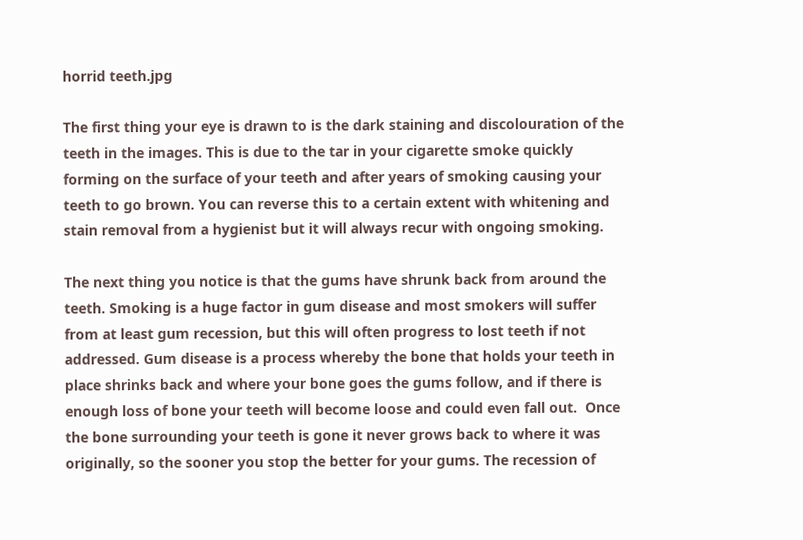horrid teeth.jpg

The first thing your eye is drawn to is the dark staining and discolouration of the teeth in the images. This is due to the tar in your cigarette smoke quickly forming on the surface of your teeth and after years of smoking causing your teeth to go brown. You can reverse this to a certain extent with whitening and stain removal from a hygienist but it will always recur with ongoing smoking.

The next thing you notice is that the gums have shrunk back from around the teeth. Smoking is a huge factor in gum disease and most smokers will suffer from at least gum recession, but this will often progress to lost teeth if not addressed. Gum disease is a process whereby the bone that holds your teeth in place shrinks back and where your bone goes the gums follow, and if there is enough loss of bone your teeth will become loose and could even fall out.  Once the bone surrounding your teeth is gone it never grows back to where it was originally, so the sooner you stop the better for your gums. The recession of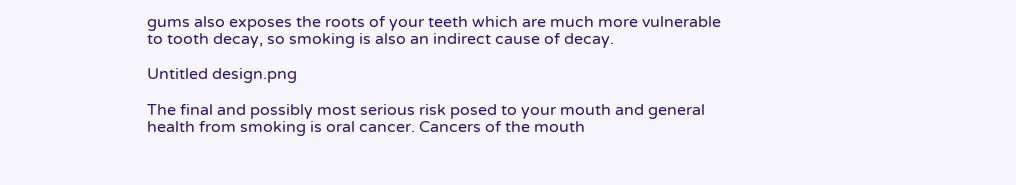gums also exposes the roots of your teeth which are much more vulnerable to tooth decay, so smoking is also an indirect cause of decay.

Untitled design.png

The final and possibly most serious risk posed to your mouth and general health from smoking is oral cancer. Cancers of the mouth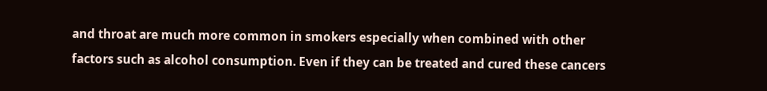and throat are much more common in smokers especially when combined with other factors such as alcohol consumption. Even if they can be treated and cured these cancers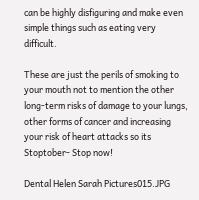can be highly disfiguring and make even simple things such as eating very difficult.

These are just the perils of smoking to your mouth not to mention the other long-term risks of damage to your lungs, other forms of cancer and increasing your risk of heart attacks so its Stoptober- Stop now!

Dental Helen Sarah Pictures015.JPG